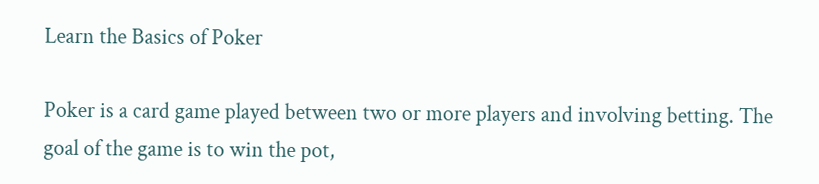Learn the Basics of Poker

Poker is a card game played between two or more players and involving betting. The goal of the game is to win the pot,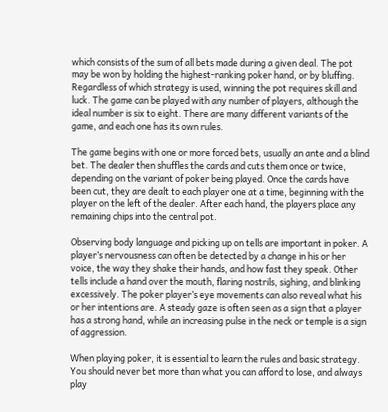which consists of the sum of all bets made during a given deal. The pot may be won by holding the highest-ranking poker hand, or by bluffing. Regardless of which strategy is used, winning the pot requires skill and luck. The game can be played with any number of players, although the ideal number is six to eight. There are many different variants of the game, and each one has its own rules.

The game begins with one or more forced bets, usually an ante and a blind bet. The dealer then shuffles the cards and cuts them once or twice, depending on the variant of poker being played. Once the cards have been cut, they are dealt to each player one at a time, beginning with the player on the left of the dealer. After each hand, the players place any remaining chips into the central pot.

Observing body language and picking up on tells are important in poker. A player’s nervousness can often be detected by a change in his or her voice, the way they shake their hands, and how fast they speak. Other tells include a hand over the mouth, flaring nostrils, sighing, and blinking excessively. The poker player’s eye movements can also reveal what his or her intentions are. A steady gaze is often seen as a sign that a player has a strong hand, while an increasing pulse in the neck or temple is a sign of aggression.

When playing poker, it is essential to learn the rules and basic strategy. You should never bet more than what you can afford to lose, and always play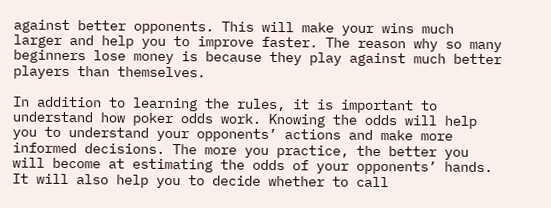against better opponents. This will make your wins much larger and help you to improve faster. The reason why so many beginners lose money is because they play against much better players than themselves.

In addition to learning the rules, it is important to understand how poker odds work. Knowing the odds will help you to understand your opponents’ actions and make more informed decisions. The more you practice, the better you will become at estimating the odds of your opponents’ hands. It will also help you to decide whether to call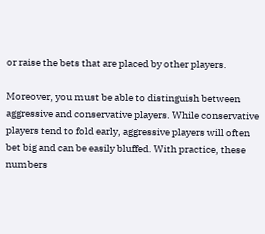or raise the bets that are placed by other players.

Moreover, you must be able to distinguish between aggressive and conservative players. While conservative players tend to fold early, aggressive players will often bet big and can be easily bluffed. With practice, these numbers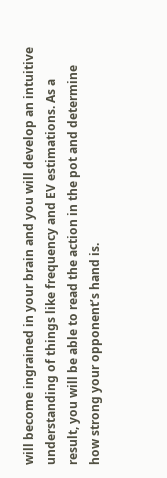will become ingrained in your brain and you will develop an intuitive understanding of things like frequency and EV estimations. As a result, you will be able to read the action in the pot and determine how strong your opponent’s hand is.